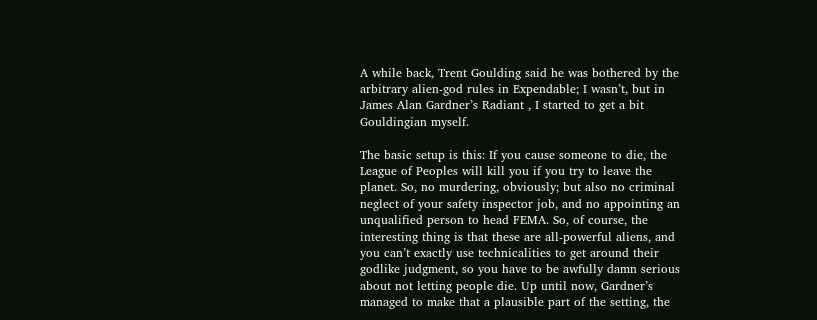A while back, Trent Goulding said he was bothered by the arbitrary alien-god rules in Expendable; I wasn’t, but in James Alan Gardner’s Radiant , I started to get a bit Gouldingian myself.

The basic setup is this: If you cause someone to die, the League of Peoples will kill you if you try to leave the planet. So, no murdering, obviously; but also no criminal neglect of your safety inspector job, and no appointing an unqualified person to head FEMA. So, of course, the interesting thing is that these are all-powerful aliens, and you can’t exactly use technicalities to get around their godlike judgment, so you have to be awfully damn serious about not letting people die. Up until now, Gardner’s managed to make that a plausible part of the setting, the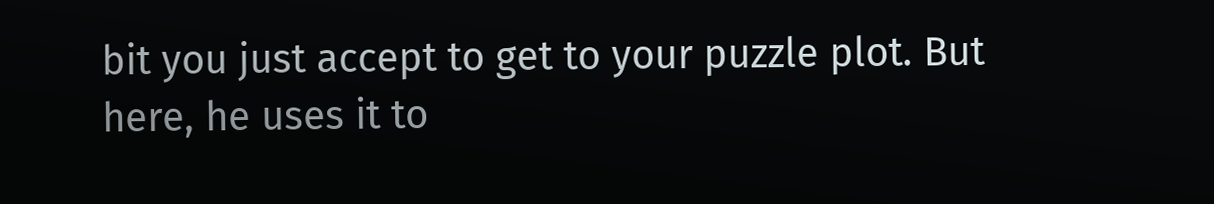bit you just accept to get to your puzzle plot. But here, he uses it to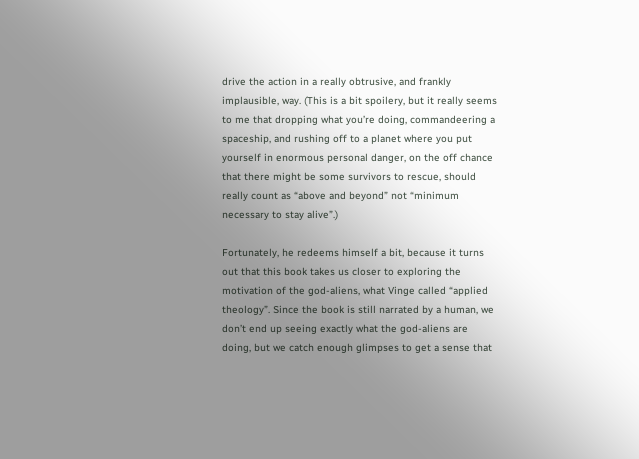drive the action in a really obtrusive, and frankly implausible, way. (This is a bit spoilery, but it really seems to me that dropping what you’re doing, commandeering a spaceship, and rushing off to a planet where you put yourself in enormous personal danger, on the off chance that there might be some survivors to rescue, should really count as “above and beyond” not “minimum necessary to stay alive”.)

Fortunately, he redeems himself a bit, because it turns out that this book takes us closer to exploring the motivation of the god-aliens, what Vinge called “applied theology”. Since the book is still narrated by a human, we don’t end up seeing exactly what the god-aliens are doing, but we catch enough glimpses to get a sense that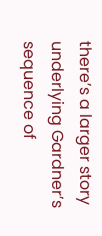there’s a larger story underlying Gardner’s sequence of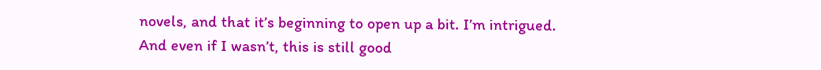novels, and that it’s beginning to open up a bit. I’m intrigued. And even if I wasn’t, this is still good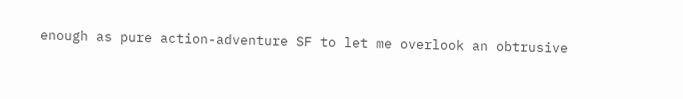enough as pure action-adventure SF to let me overlook an obtrusive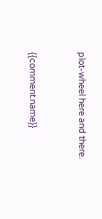plot-wheel here and there.


{{comment.name}}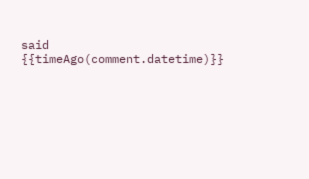said {{timeAgo(comment.datetime)}}